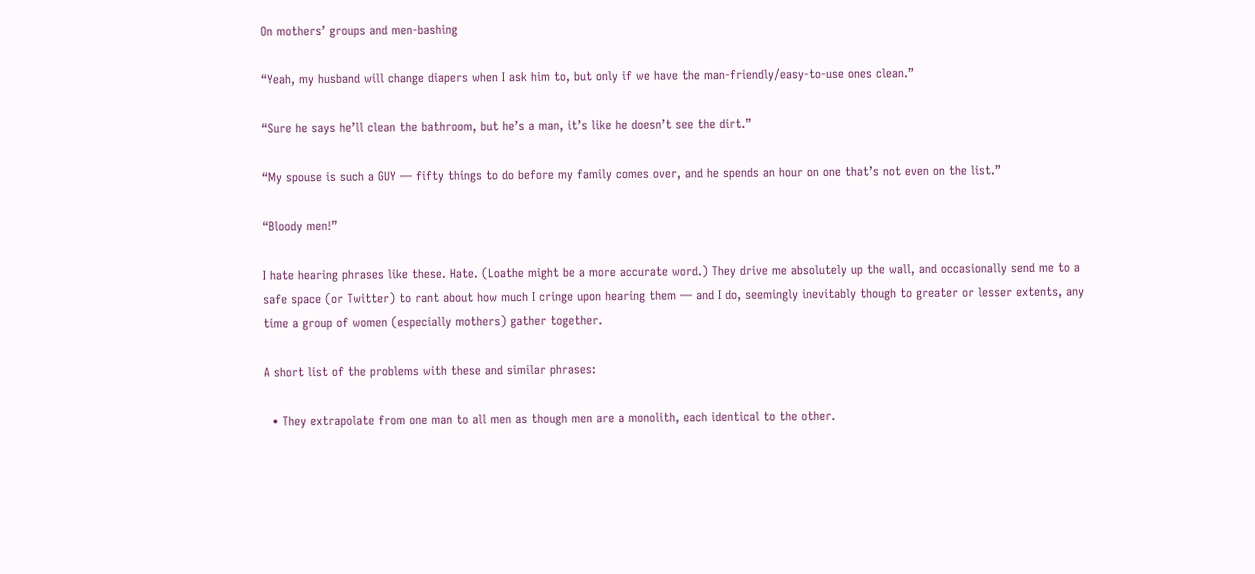On mothers’ groups and men-bashing

“Yeah, my husband will change diapers when I ask him to, but only if we have the man-friendly/easy-to-use ones clean.”

“Sure he says he’ll clean the bathroom, but he’s a man, it’s like he doesn’t see the dirt.”

“My spouse is such a GUY — fifty things to do before my family comes over, and he spends an hour on one that’s not even on the list.”

“Bloody men!”

I hate hearing phrases like these. Hate. (Loathe might be a more accurate word.) They drive me absolutely up the wall, and occasionally send me to a safe space (or Twitter) to rant about how much I cringe upon hearing them — and I do, seemingly inevitably though to greater or lesser extents, any time a group of women (especially mothers) gather together.

A short list of the problems with these and similar phrases:

  • They extrapolate from one man to all men as though men are a monolith, each identical to the other.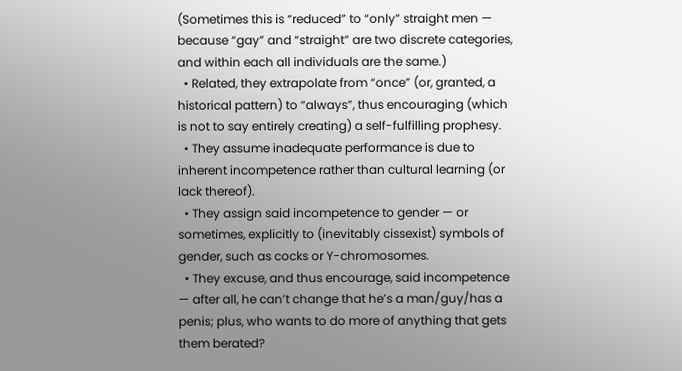(Sometimes this is “reduced” to “only” straight men — because “gay” and “straight” are two discrete categories, and within each all individuals are the same.)
  • Related, they extrapolate from “once” (or, granted, a historical pattern) to “always”, thus encouraging (which is not to say entirely creating) a self-fulfilling prophesy.
  • They assume inadequate performance is due to inherent incompetence rather than cultural learning (or lack thereof).
  • They assign said incompetence to gender — or sometimes, explicitly to (inevitably cissexist) symbols of gender, such as cocks or Y-chromosomes.
  • They excuse, and thus encourage, said incompetence — after all, he can’t change that he’s a man/guy/has a penis; plus, who wants to do more of anything that gets them berated?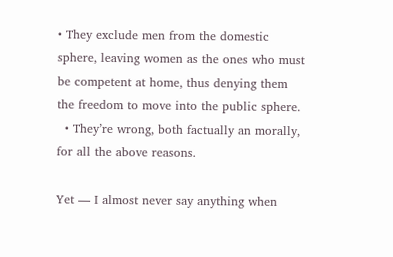• They exclude men from the domestic sphere, leaving women as the ones who must be competent at home, thus denying them the freedom to move into the public sphere.
  • They’re wrong, both factually an morally, for all the above reasons.

Yet — I almost never say anything when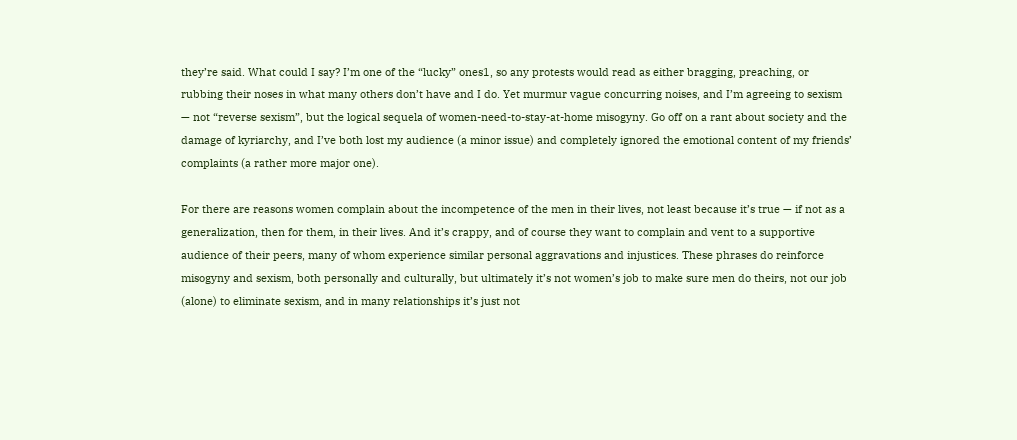they’re said. What could I say? I’m one of the “lucky” ones1, so any protests would read as either bragging, preaching, or rubbing their noses in what many others don’t have and I do. Yet murmur vague concurring noises, and I’m agreeing to sexism — not “reverse sexism”, but the logical sequela of women-need-to-stay-at-home misogyny. Go off on a rant about society and the damage of kyriarchy, and I’ve both lost my audience (a minor issue) and completely ignored the emotional content of my friends’ complaints (a rather more major one).

For there are reasons women complain about the incompetence of the men in their lives, not least because it’s true — if not as a generalization, then for them, in their lives. And it’s crappy, and of course they want to complain and vent to a supportive audience of their peers, many of whom experience similar personal aggravations and injustices. These phrases do reinforce misogyny and sexism, both personally and culturally, but ultimately it’s not women’s job to make sure men do theirs, not our job (alone) to eliminate sexism, and in many relationships it’s just not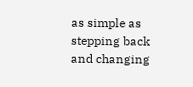as simple as stepping back and changing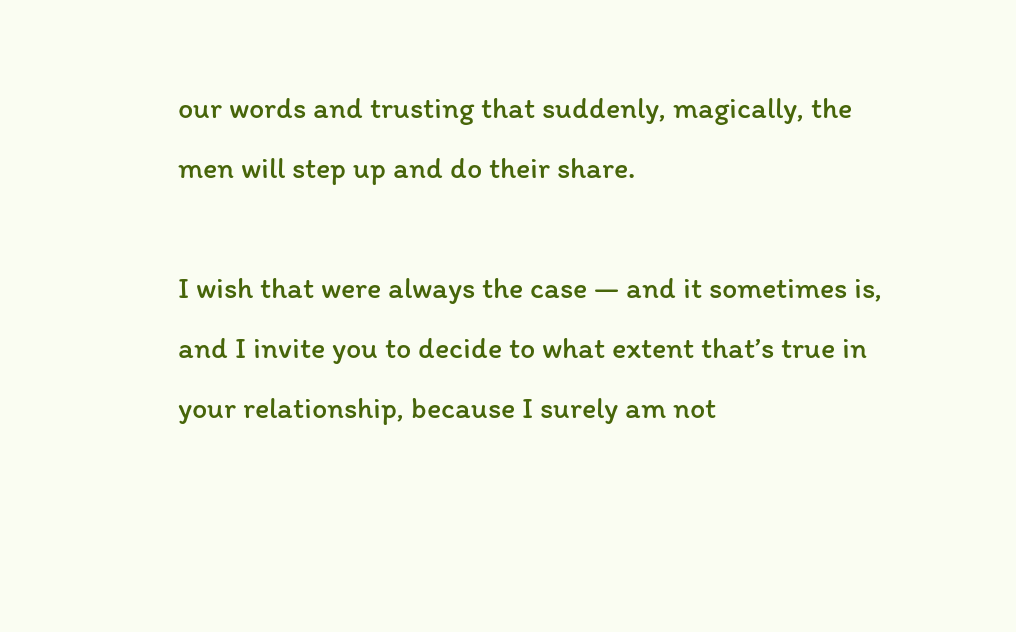our words and trusting that suddenly, magically, the men will step up and do their share.

I wish that were always the case — and it sometimes is, and I invite you to decide to what extent that’s true in your relationship, because I surely am not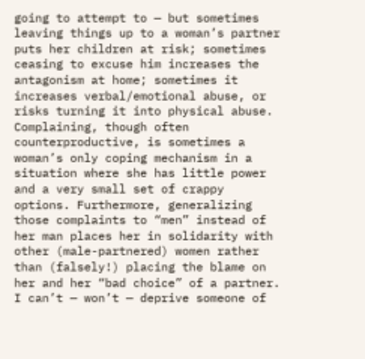going to attempt to — but sometimes leaving things up to a woman’s partner puts her children at risk; sometimes ceasing to excuse him increases the antagonism at home; sometimes it increases verbal/emotional abuse, or risks turning it into physical abuse. Complaining, though often counterproductive, is sometimes a woman’s only coping mechanism in a situation where she has little power and a very small set of crappy options. Furthermore, generalizing those complaints to “men” instead of her man places her in solidarity with other (male-partnered) women rather than (falsely!) placing the blame on her and her “bad choice” of a partner. I can’t — won’t — deprive someone of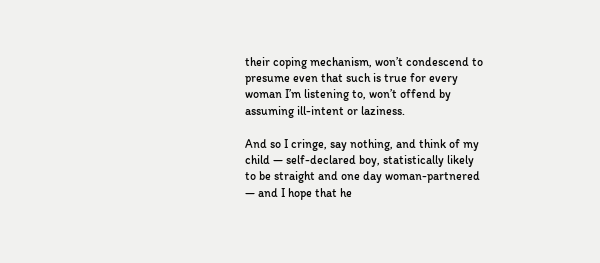their coping mechanism, won’t condescend to presume even that such is true for every woman I’m listening to, won’t offend by assuming ill-intent or laziness.

And so I cringe, say nothing, and think of my child — self-declared boy, statistically likely to be straight and one day woman-partnered — and I hope that he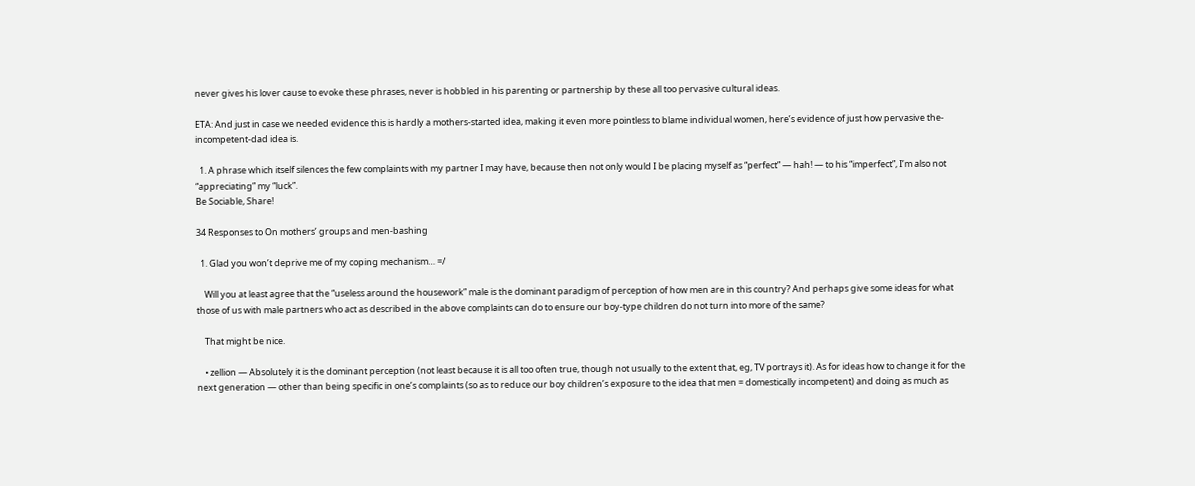never gives his lover cause to evoke these phrases, never is hobbled in his parenting or partnership by these all too pervasive cultural ideas.

ETA: And just in case we needed evidence this is hardly a mothers-started idea, making it even more pointless to blame individual women, here’s evidence of just how pervasive the-incompetent-dad idea is.

  1. A phrase which itself silences the few complaints with my partner I may have, because then not only would I be placing myself as “perfect” — hah! — to his “imperfect”, I’m also not “appreciating” my “luck”.
Be Sociable, Share!

34 Responses to On mothers’ groups and men-bashing

  1. Glad you won’t deprive me of my coping mechanism… =/

    Will you at least agree that the “useless around the housework” male is the dominant paradigm of perception of how men are in this country? And perhaps give some ideas for what those of us with male partners who act as described in the above complaints can do to ensure our boy-type children do not turn into more of the same?

    That might be nice.

    • zellion — Absolutely it is the dominant perception (not least because it is all too often true, though not usually to the extent that, eg, TV portrays it). As for ideas how to change it for the next generation — other than being specific in one’s complaints (so as to reduce our boy children’s exposure to the idea that men = domestically incompetent) and doing as much as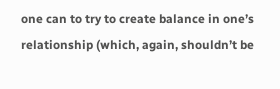one can to try to create balance in one’s relationship (which, again, shouldn’t be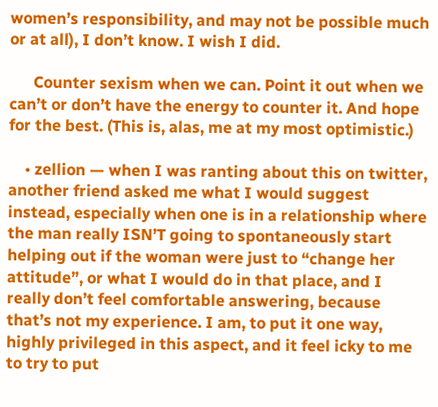women’s responsibility, and may not be possible much or at all), I don’t know. I wish I did.

      Counter sexism when we can. Point it out when we can’t or don’t have the energy to counter it. And hope for the best. (This is, alas, me at my most optimistic.)

    • zellion — when I was ranting about this on twitter, another friend asked me what I would suggest instead, especially when one is in a relationship where the man really ISN’T going to spontaneously start helping out if the woman were just to “change her attitude”, or what I would do in that place, and I really don’t feel comfortable answering, because that’s not my experience. I am, to put it one way, highly privileged in this aspect, and it feel icky to me to try to put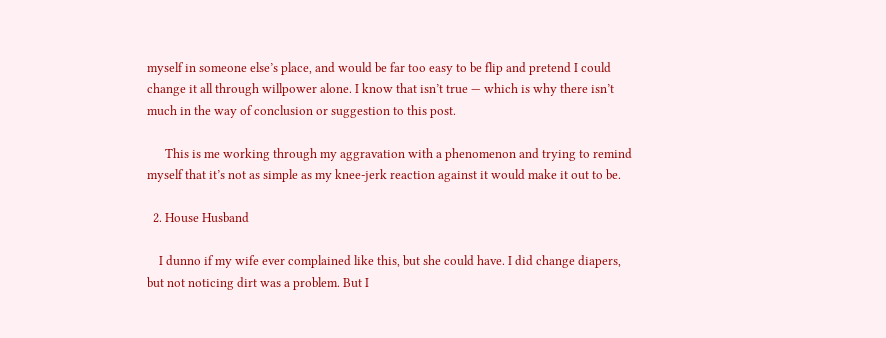myself in someone else’s place, and would be far too easy to be flip and pretend I could change it all through willpower alone. I know that isn’t true — which is why there isn’t much in the way of conclusion or suggestion to this post.

      This is me working through my aggravation with a phenomenon and trying to remind myself that it’s not as simple as my knee-jerk reaction against it would make it out to be.

  2. House Husband

    I dunno if my wife ever complained like this, but she could have. I did change diapers, but not noticing dirt was a problem. But I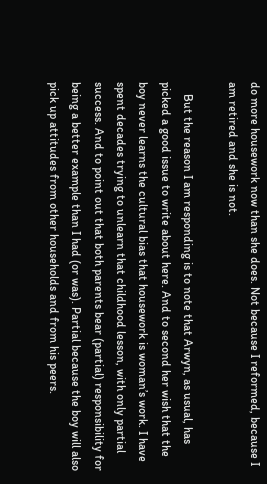do more housework now than she does. Not because I reformed, because I am retired and she is not.

    But the reason I am responding is to note that Arwyn, as usual, has picked a good issue to write about here. And to second her wish that the boy never learns the cultural bias that housework is woman’s work. I have spent decades trying to unlearn that childhood lesson, with only partial success. And to point out that both parents bear (partial) responsibility for being a better example than I had (or was). Partial because the boy will also pick up attitudes from other households and from his peers.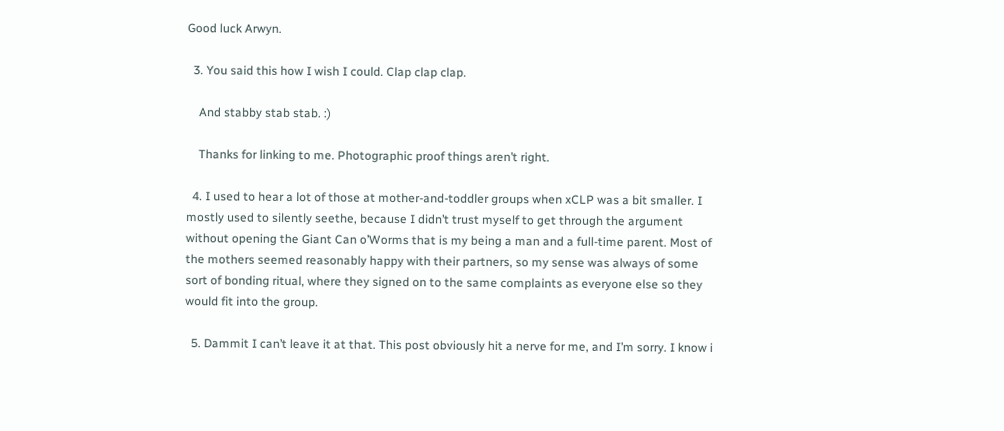Good luck Arwyn.

  3. You said this how I wish I could. Clap clap clap.

    And stabby stab stab. :)

    Thanks for linking to me. Photographic proof things aren’t right.

  4. I used to hear a lot of those at mother-and-toddler groups when xCLP was a bit smaller. I mostly used to silently seethe, because I didn’t trust myself to get through the argument without opening the Giant Can o’Worms that is my being a man and a full-time parent. Most of the mothers seemed reasonably happy with their partners, so my sense was always of some sort of bonding ritual, where they signed on to the same complaints as everyone else so they would fit into the group.

  5. Dammit I can’t leave it at that. This post obviously hit a nerve for me, and I’m sorry. I know i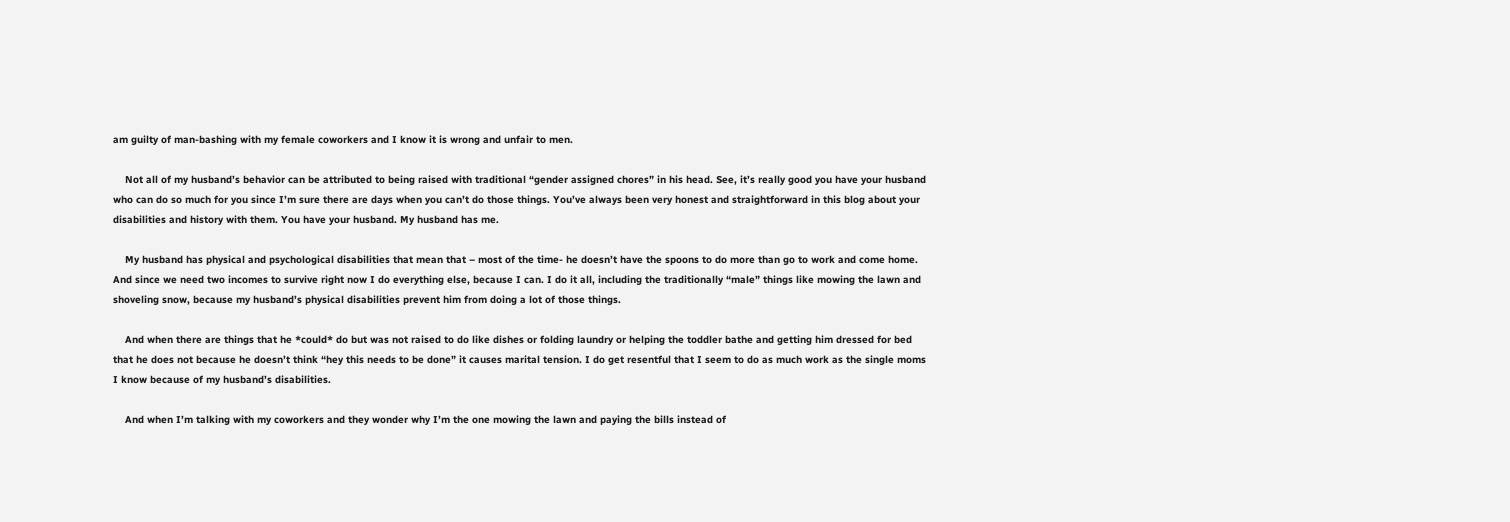am guilty of man-bashing with my female coworkers and I know it is wrong and unfair to men.

    Not all of my husband’s behavior can be attributed to being raised with traditional “gender assigned chores” in his head. See, it’s really good you have your husband who can do so much for you since I’m sure there are days when you can’t do those things. You’ve always been very honest and straightforward in this blog about your disabilities and history with them. You have your husband. My husband has me.

    My husband has physical and psychological disabilities that mean that – most of the time- he doesn’t have the spoons to do more than go to work and come home. And since we need two incomes to survive right now I do everything else, because I can. I do it all, including the traditionally “male” things like mowing the lawn and shoveling snow, because my husband’s physical disabilities prevent him from doing a lot of those things.

    And when there are things that he *could* do but was not raised to do like dishes or folding laundry or helping the toddler bathe and getting him dressed for bed that he does not because he doesn’t think “hey this needs to be done” it causes marital tension. I do get resentful that I seem to do as much work as the single moms I know because of my husband’s disabilities.

    And when I’m talking with my coworkers and they wonder why I’m the one mowing the lawn and paying the bills instead of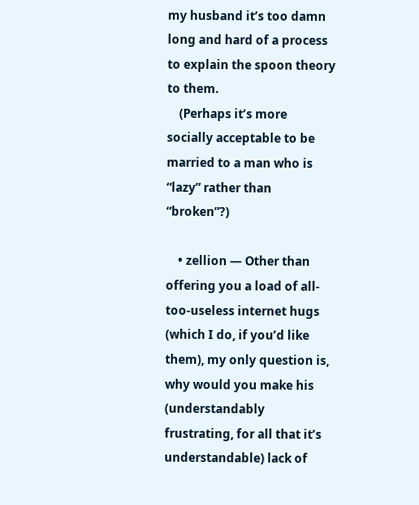my husband it’s too damn long and hard of a process to explain the spoon theory to them.
    (Perhaps it’s more socially acceptable to be married to a man who is “lazy” rather than “broken”?)

    • zellion — Other than offering you a load of all-too-useless internet hugs (which I do, if you’d like them), my only question is, why would you make his (understandably frustrating, for all that it’s understandable) lack of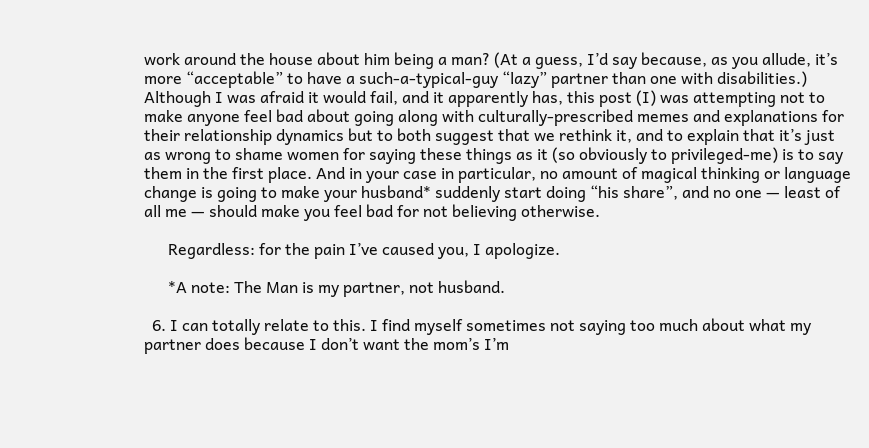work around the house about him being a man? (At a guess, I’d say because, as you allude, it’s more “acceptable” to have a such-a-typical-guy “lazy” partner than one with disabilities.) Although I was afraid it would fail, and it apparently has, this post (I) was attempting not to make anyone feel bad about going along with culturally-prescribed memes and explanations for their relationship dynamics but to both suggest that we rethink it, and to explain that it’s just as wrong to shame women for saying these things as it (so obviously to privileged-me) is to say them in the first place. And in your case in particular, no amount of magical thinking or language change is going to make your husband* suddenly start doing “his share”, and no one — least of all me — should make you feel bad for not believing otherwise.

      Regardless: for the pain I’ve caused you, I apologize.

      *A note: The Man is my partner, not husband.

  6. I can totally relate to this. I find myself sometimes not saying too much about what my partner does because I don’t want the mom’s I’m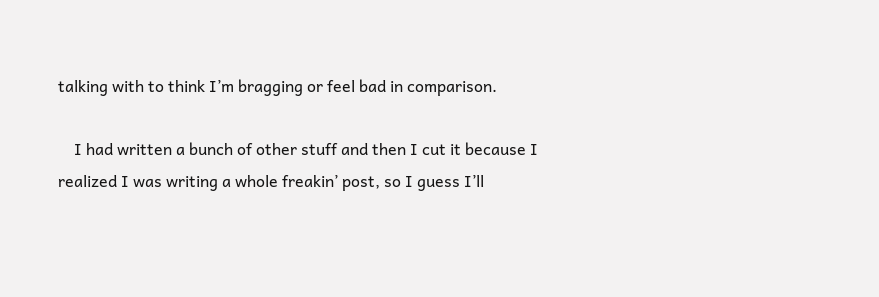talking with to think I’m bragging or feel bad in comparison.

    I had written a bunch of other stuff and then I cut it because I realized I was writing a whole freakin’ post, so I guess I’ll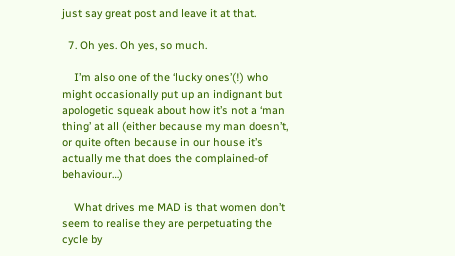just say great post and leave it at that.

  7. Oh yes. Oh yes, so much.

    I’m also one of the ‘lucky ones’(!) who might occasionally put up an indignant but apologetic squeak about how it’s not a ‘man thing’ at all (either because my man doesn’t, or quite often because in our house it’s actually me that does the complained-of behaviour…)

    What drives me MAD is that women don’t seem to realise they are perpetuating the cycle by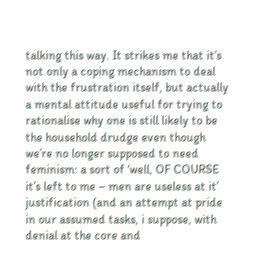talking this way. It strikes me that it’s not only a coping mechanism to deal with the frustration itself, but actually a mental attitude useful for trying to rationalise why one is still likely to be the household drudge even though we’re no longer supposed to need feminism: a sort of ‘well, OF COURSE it’s left to me – men are useless at it’ justification (and an attempt at pride in our assumed tasks, i suppose, with denial at the core and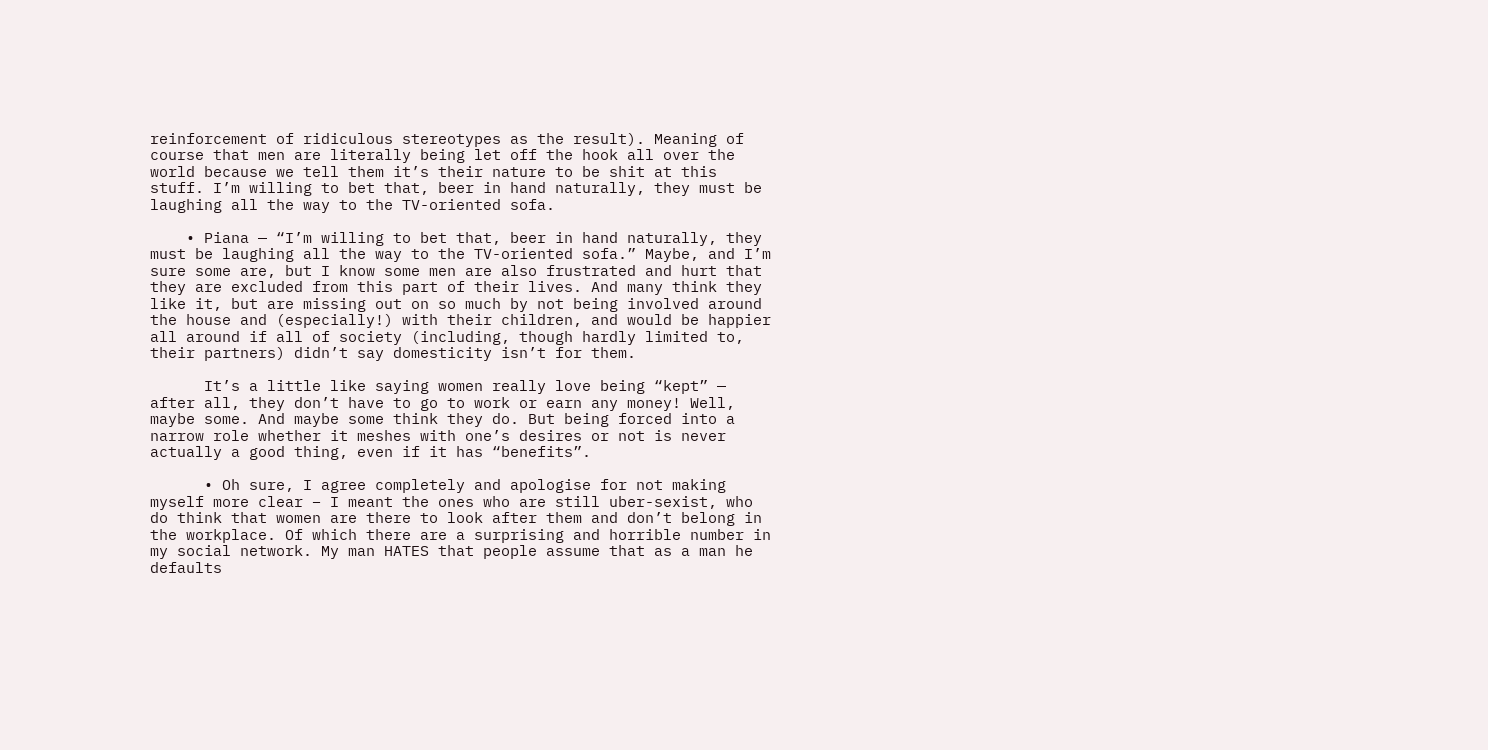reinforcement of ridiculous stereotypes as the result). Meaning of course that men are literally being let off the hook all over the world because we tell them it’s their nature to be shit at this stuff. I’m willing to bet that, beer in hand naturally, they must be laughing all the way to the TV-oriented sofa.

    • Piana — “I’m willing to bet that, beer in hand naturally, they must be laughing all the way to the TV-oriented sofa.” Maybe, and I’m sure some are, but I know some men are also frustrated and hurt that they are excluded from this part of their lives. And many think they like it, but are missing out on so much by not being involved around the house and (especially!) with their children, and would be happier all around if all of society (including, though hardly limited to, their partners) didn’t say domesticity isn’t for them.

      It’s a little like saying women really love being “kept” — after all, they don’t have to go to work or earn any money! Well, maybe some. And maybe some think they do. But being forced into a narrow role whether it meshes with one’s desires or not is never actually a good thing, even if it has “benefits”.

      • Oh sure, I agree completely and apologise for not making myself more clear – I meant the ones who are still uber-sexist, who do think that women are there to look after them and don’t belong in the workplace. Of which there are a surprising and horrible number in my social network. My man HATES that people assume that as a man he defaults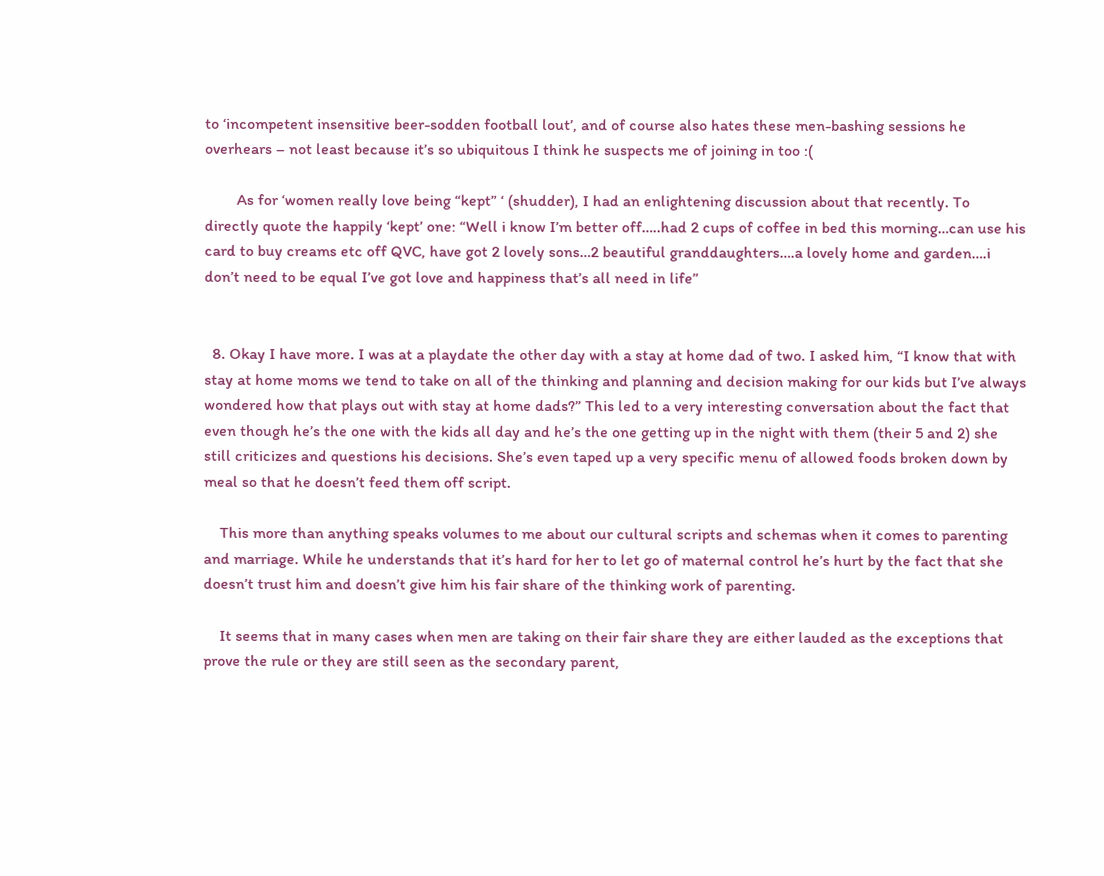to ‘incompetent insensitive beer-sodden football lout’, and of course also hates these men-bashing sessions he overhears – not least because it’s so ubiquitous I think he suspects me of joining in too :(

        As for ‘women really love being “kept” ‘ (shudder), I had an enlightening discussion about that recently. To directly quote the happily ‘kept’ one: “Well i know I’m better off…..had 2 cups of coffee in bed this morning…can use his card to buy creams etc off QVC, have got 2 lovely sons…2 beautiful granddaughters….a lovely home and garden….i don’t need to be equal I’ve got love and happiness that’s all need in life”


  8. Okay I have more. I was at a playdate the other day with a stay at home dad of two. I asked him, “I know that with stay at home moms we tend to take on all of the thinking and planning and decision making for our kids but I’ve always wondered how that plays out with stay at home dads?” This led to a very interesting conversation about the fact that even though he’s the one with the kids all day and he’s the one getting up in the night with them (their 5 and 2) she still criticizes and questions his decisions. She’s even taped up a very specific menu of allowed foods broken down by meal so that he doesn’t feed them off script.

    This more than anything speaks volumes to me about our cultural scripts and schemas when it comes to parenting and marriage. While he understands that it’s hard for her to let go of maternal control he’s hurt by the fact that she doesn’t trust him and doesn’t give him his fair share of the thinking work of parenting.

    It seems that in many cases when men are taking on their fair share they are either lauded as the exceptions that prove the rule or they are still seen as the secondary parent,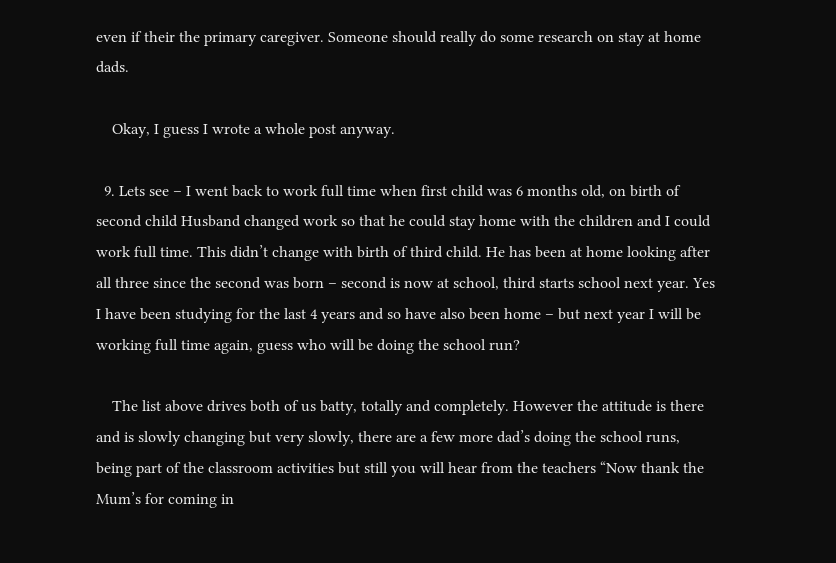even if their the primary caregiver. Someone should really do some research on stay at home dads.

    Okay, I guess I wrote a whole post anyway.

  9. Lets see – I went back to work full time when first child was 6 months old, on birth of second child Husband changed work so that he could stay home with the children and I could work full time. This didn’t change with birth of third child. He has been at home looking after all three since the second was born – second is now at school, third starts school next year. Yes I have been studying for the last 4 years and so have also been home – but next year I will be working full time again, guess who will be doing the school run?

    The list above drives both of us batty, totally and completely. However the attitude is there and is slowly changing but very slowly, there are a few more dad’s doing the school runs, being part of the classroom activities but still you will hear from the teachers “Now thank the Mum’s for coming in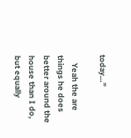today…”

    Yeah the are things he does better around the house than I do, but equally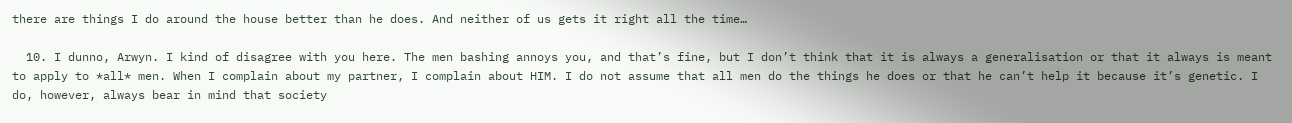there are things I do around the house better than he does. And neither of us gets it right all the time…

  10. I dunno, Arwyn. I kind of disagree with you here. The men bashing annoys you, and that’s fine, but I don’t think that it is always a generalisation or that it always is meant to apply to *all* men. When I complain about my partner, I complain about HIM. I do not assume that all men do the things he does or that he can’t help it because it’s genetic. I do, however, always bear in mind that society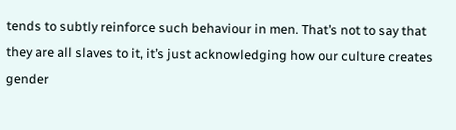tends to subtly reinforce such behaviour in men. That’s not to say that they are all slaves to it, it’s just acknowledging how our culture creates gender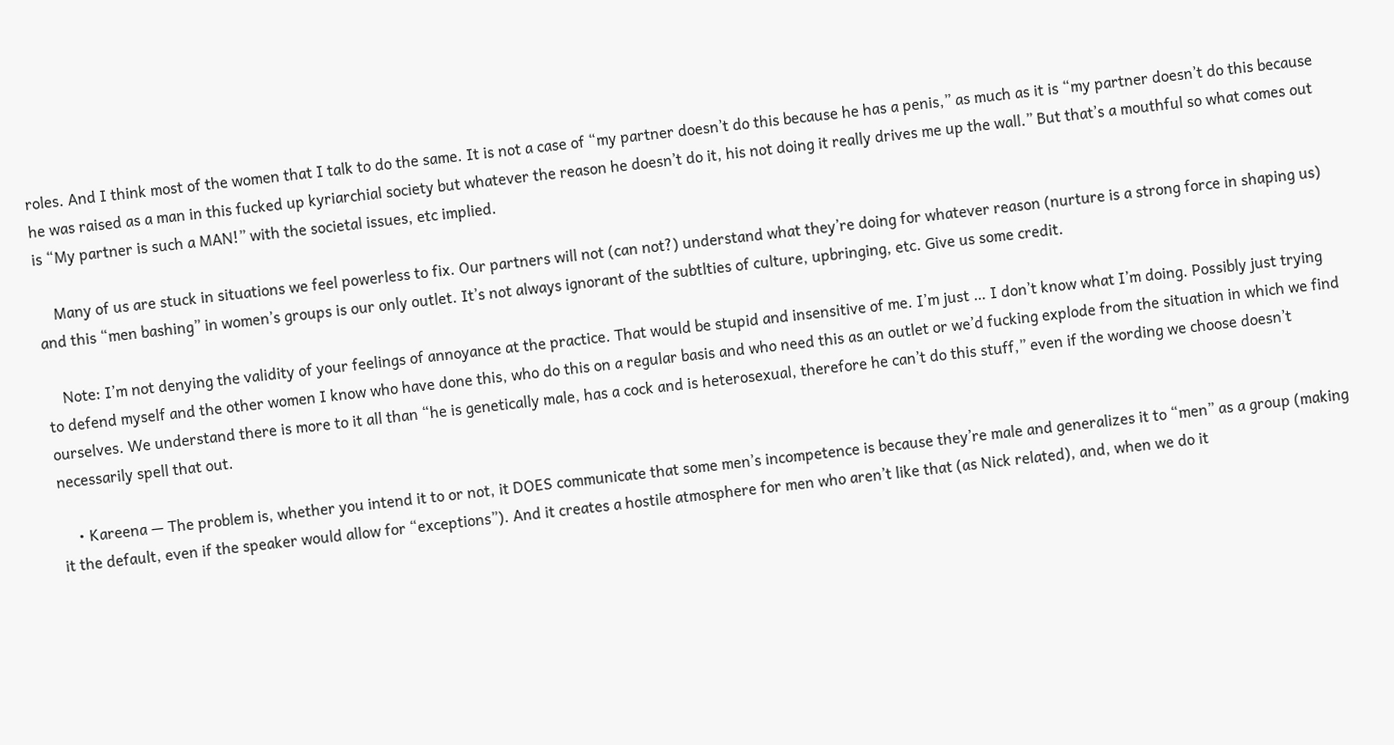roles. And I think most of the women that I talk to do the same. It is not a case of “my partner doesn’t do this because he has a penis,” as much as it is “my partner doesn’t do this because he was raised as a man in this fucked up kyriarchial society but whatever the reason he doesn’t do it, his not doing it really drives me up the wall.” But that’s a mouthful so what comes out is “My partner is such a MAN!” with the societal issues, etc implied.

    Many of us are stuck in situations we feel powerless to fix. Our partners will not (can not?) understand what they’re doing for whatever reason (nurture is a strong force in shaping us) and this “men bashing” in women’s groups is our only outlet. It’s not always ignorant of the subtlties of culture, upbringing, etc. Give us some credit.

    Note: I’m not denying the validity of your feelings of annoyance at the practice. That would be stupid and insensitive of me. I’m just … I don’t know what I’m doing. Possibly just trying to defend myself and the other women I know who have done this, who do this on a regular basis and who need this as an outlet or we’d fucking explode from the situation in which we find ourselves. We understand there is more to it all than “he is genetically male, has a cock and is heterosexual, therefore he can’t do this stuff,” even if the wording we choose doesn’t necessarily spell that out.

    • Kareena — The problem is, whether you intend it to or not, it DOES communicate that some men’s incompetence is because they’re male and generalizes it to “men” as a group (making it the default, even if the speaker would allow for “exceptions”). And it creates a hostile atmosphere for men who aren’t like that (as Nick related), and, when we do it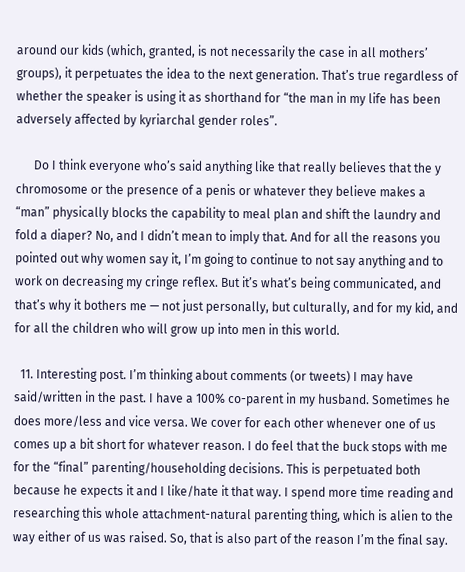around our kids (which, granted, is not necessarily the case in all mothers’ groups), it perpetuates the idea to the next generation. That’s true regardless of whether the speaker is using it as shorthand for “the man in my life has been adversely affected by kyriarchal gender roles”.

      Do I think everyone who’s said anything like that really believes that the y chromosome or the presence of a penis or whatever they believe makes a “man” physically blocks the capability to meal plan and shift the laundry and fold a diaper? No, and I didn’t mean to imply that. And for all the reasons you pointed out why women say it, I’m going to continue to not say anything and to work on decreasing my cringe reflex. But it’s what’s being communicated, and that’s why it bothers me — not just personally, but culturally, and for my kid, and for all the children who will grow up into men in this world.

  11. Interesting post. I’m thinking about comments (or tweets) I may have said/written in the past. I have a 100% co-parent in my husband. Sometimes he does more/less and vice versa. We cover for each other whenever one of us comes up a bit short for whatever reason. I do feel that the buck stops with me for the “final” parenting/householding decisions. This is perpetuated both because he expects it and I like/hate it that way. I spend more time reading and researching this whole attachment-natural parenting thing, which is alien to the way either of us was raised. So, that is also part of the reason I’m the final say.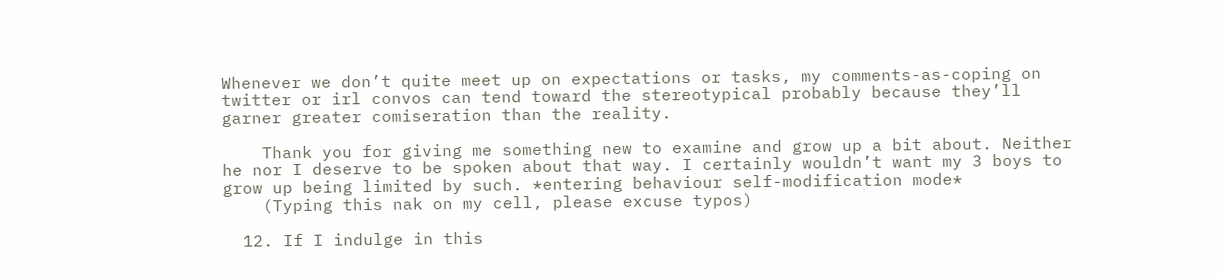Whenever we don’t quite meet up on expectations or tasks, my comments-as-coping on twitter or irl convos can tend toward the stereotypical probably because they’ll garner greater comiseration than the reality.

    Thank you for giving me something new to examine and grow up a bit about. Neither he nor I deserve to be spoken about that way. I certainly wouldn’t want my 3 boys to grow up being limited by such. *entering behaviour self-modification mode*
    (Typing this nak on my cell, please excuse typos)

  12. If I indulge in this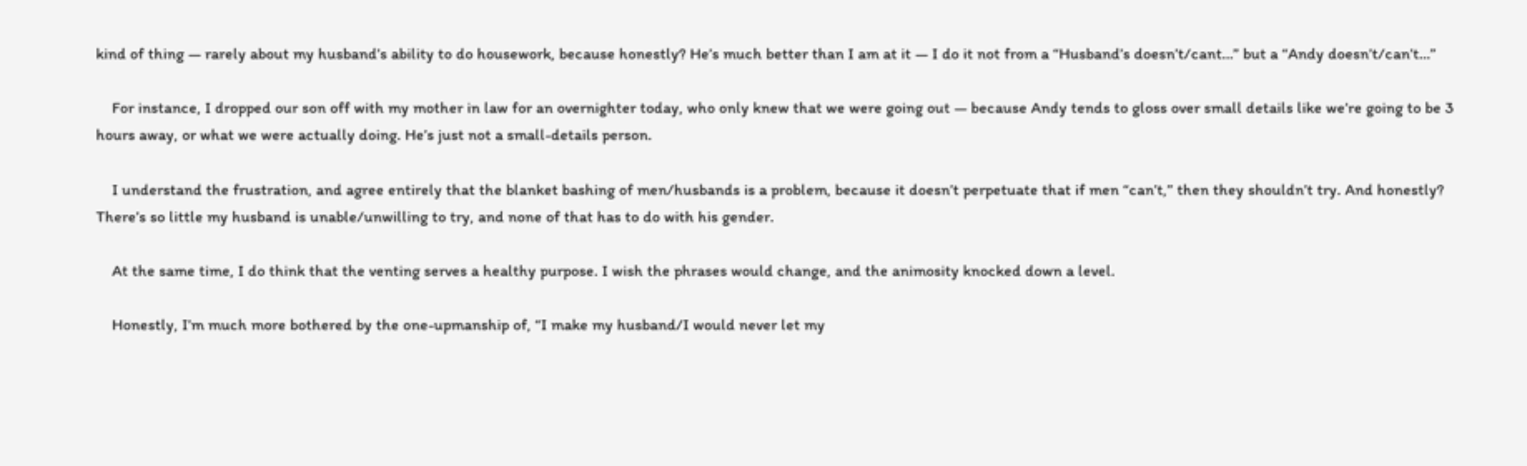kind of thing — rarely about my husband’s ability to do housework, because honestly? He’s much better than I am at it — I do it not from a “Husband’s doesn’t/cant…” but a “Andy doesn’t/can’t…”

    For instance, I dropped our son off with my mother in law for an overnighter today, who only knew that we were going out — because Andy tends to gloss over small details like we’re going to be 3 hours away, or what we were actually doing. He’s just not a small-details person.

    I understand the frustration, and agree entirely that the blanket bashing of men/husbands is a problem, because it doesn’t perpetuate that if men “can’t,” then they shouldn’t try. And honestly? There’s so little my husband is unable/unwilling to try, and none of that has to do with his gender.

    At the same time, I do think that the venting serves a healthy purpose. I wish the phrases would change, and the animosity knocked down a level.

    Honestly, I’m much more bothered by the one-upmanship of, “I make my husband/I would never let my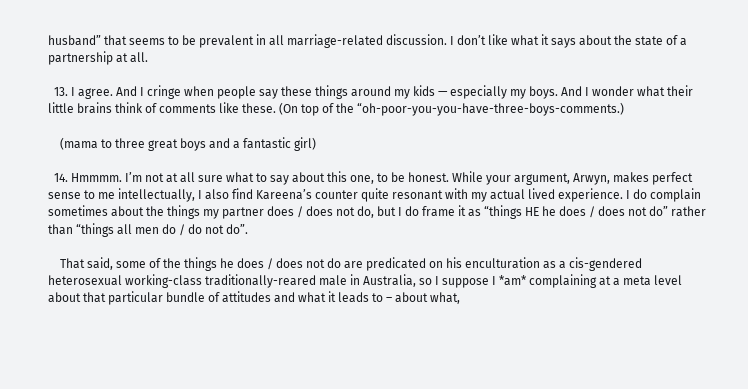husband” that seems to be prevalent in all marriage-related discussion. I don’t like what it says about the state of a partnership at all.

  13. I agree. And I cringe when people say these things around my kids — especially my boys. And I wonder what their little brains think of comments like these. (On top of the “oh-poor-you-you-have-three-boys-comments.)

    (mama to three great boys and a fantastic girl)

  14. Hmmmm. I’m not at all sure what to say about this one, to be honest. While your argument, Arwyn, makes perfect sense to me intellectually, I also find Kareena’s counter quite resonant with my actual lived experience. I do complain sometimes about the things my partner does / does not do, but I do frame it as “things HE he does / does not do” rather than “things all men do / do not do”.

    That said, some of the things he does / does not do are predicated on his enculturation as a cis-gendered heterosexual working-class traditionally-reared male in Australia, so I suppose I *am* complaining at a meta level about that particular bundle of attitudes and what it leads to – about what,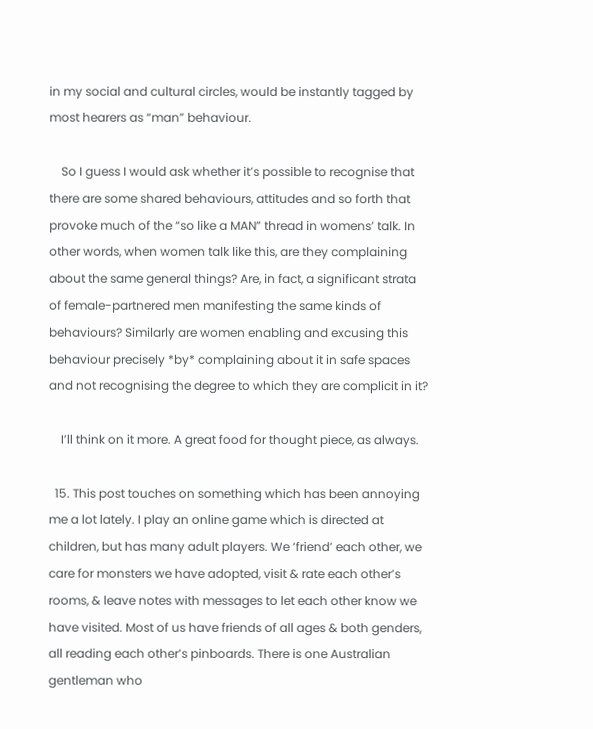in my social and cultural circles, would be instantly tagged by most hearers as “man” behaviour.

    So I guess I would ask whether it’s possible to recognise that there are some shared behaviours, attitudes and so forth that provoke much of the “so like a MAN” thread in womens’ talk. In other words, when women talk like this, are they complaining about the same general things? Are, in fact, a significant strata of female-partnered men manifesting the same kinds of behaviours? Similarly are women enabling and excusing this behaviour precisely *by* complaining about it in safe spaces and not recognising the degree to which they are complicit in it?

    I’ll think on it more. A great food for thought piece, as always.

  15. This post touches on something which has been annoying me a lot lately. I play an online game which is directed at children, but has many adult players. We ‘friend’ each other, we care for monsters we have adopted, visit & rate each other’s rooms, & leave notes with messages to let each other know we have visited. Most of us have friends of all ages & both genders, all reading each other’s pinboards. There is one Australian gentleman who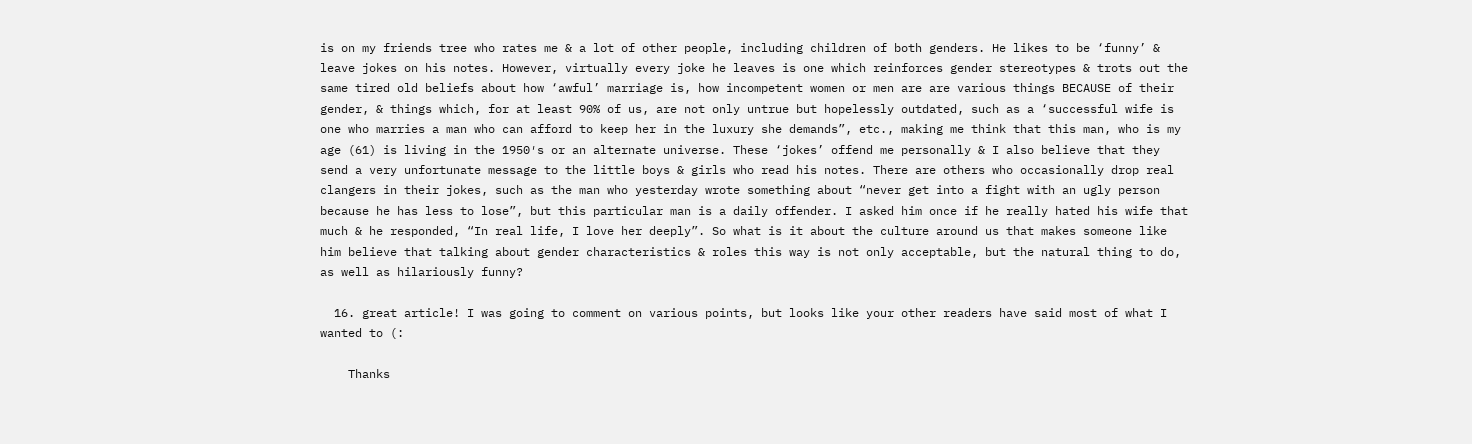is on my friends tree who rates me & a lot of other people, including children of both genders. He likes to be ‘funny’ & leave jokes on his notes. However, virtually every joke he leaves is one which reinforces gender stereotypes & trots out the same tired old beliefs about how ‘awful’ marriage is, how incompetent women or men are are various things BECAUSE of their gender, & things which, for at least 90% of us, are not only untrue but hopelessly outdated, such as a ‘successful wife is one who marries a man who can afford to keep her in the luxury she demands”, etc., making me think that this man, who is my age (61) is living in the 1950′s or an alternate universe. These ‘jokes’ offend me personally & I also believe that they send a very unfortunate message to the little boys & girls who read his notes. There are others who occasionally drop real clangers in their jokes, such as the man who yesterday wrote something about “never get into a fight with an ugly person because he has less to lose”, but this particular man is a daily offender. I asked him once if he really hated his wife that much & he responded, “In real life, I love her deeply”. So what is it about the culture around us that makes someone like him believe that talking about gender characteristics & roles this way is not only acceptable, but the natural thing to do, as well as hilariously funny?

  16. great article! I was going to comment on various points, but looks like your other readers have said most of what I wanted to (:

    Thanks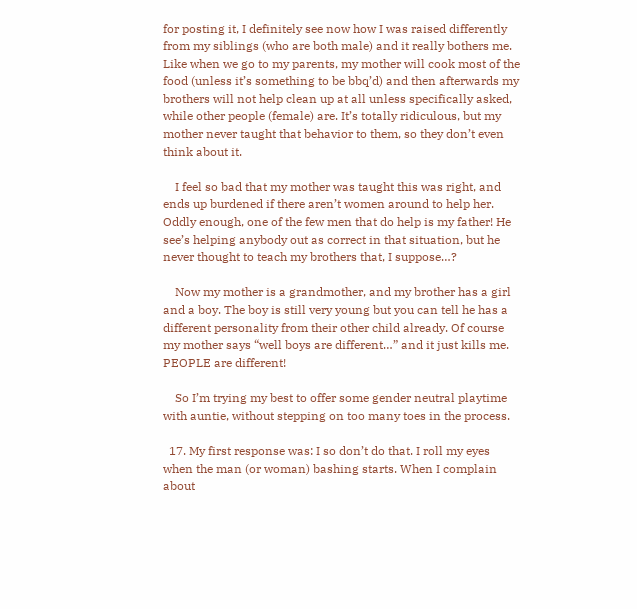for posting it, I definitely see now how I was raised differently from my siblings (who are both male) and it really bothers me. Like when we go to my parents, my mother will cook most of the food (unless it’s something to be bbq’d) and then afterwards my brothers will not help clean up at all unless specifically asked, while other people (female) are. It’s totally ridiculous, but my mother never taught that behavior to them, so they don’t even think about it.

    I feel so bad that my mother was taught this was right, and ends up burdened if there aren’t women around to help her. Oddly enough, one of the few men that do help is my father! He see’s helping anybody out as correct in that situation, but he never thought to teach my brothers that, I suppose…?

    Now my mother is a grandmother, and my brother has a girl and a boy. The boy is still very young but you can tell he has a different personality from their other child already. Of course my mother says “well boys are different…” and it just kills me. PEOPLE are different!

    So I’m trying my best to offer some gender neutral playtime with auntie, without stepping on too many toes in the process.

  17. My first response was: I so don’t do that. I roll my eyes when the man (or woman) bashing starts. When I complain about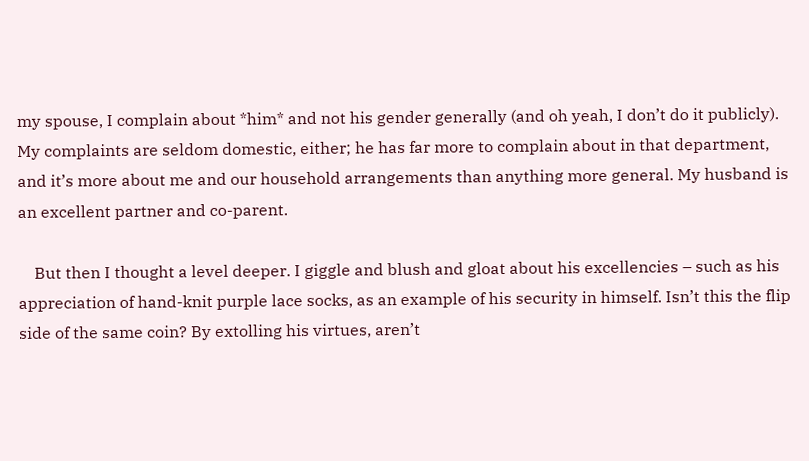my spouse, I complain about *him* and not his gender generally (and oh yeah, I don’t do it publicly). My complaints are seldom domestic, either; he has far more to complain about in that department, and it’s more about me and our household arrangements than anything more general. My husband is an excellent partner and co-parent.

    But then I thought a level deeper. I giggle and blush and gloat about his excellencies – such as his appreciation of hand-knit purple lace socks, as an example of his security in himself. Isn’t this the flip side of the same coin? By extolling his virtues, aren’t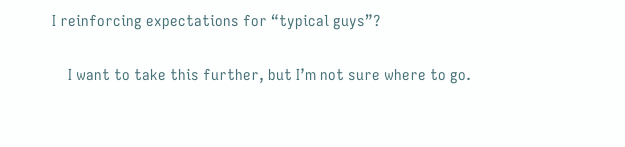I reinforcing expectations for “typical guys”?

    I want to take this further, but I’m not sure where to go.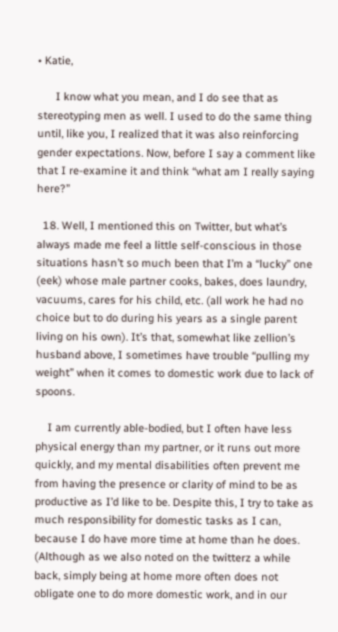• Katie,

      I know what you mean, and I do see that as stereotyping men as well. I used to do the same thing until, like you, I realized that it was also reinforcing gender expectations. Now, before I say a comment like that I re-examine it and think “what am I really saying here?”

  18. Well, I mentioned this on Twitter, but what’s always made me feel a little self-conscious in those situations hasn’t so much been that I’m a “lucky” one (eek) whose male partner cooks, bakes, does laundry, vacuums, cares for his child, etc. (all work he had no choice but to do during his years as a single parent living on his own). It’s that, somewhat like zellion’s husband above, I sometimes have trouble “pulling my weight” when it comes to domestic work due to lack of spoons.

    I am currently able-bodied, but I often have less physical energy than my partner, or it runs out more quickly, and my mental disabilities often prevent me from having the presence or clarity of mind to be as productive as I’d like to be. Despite this, I try to take as much responsibility for domestic tasks as I can, because I do have more time at home than he does. (Although as we also noted on the twitterz a while back, simply being at home more often does not obligate one to do more domestic work, and in our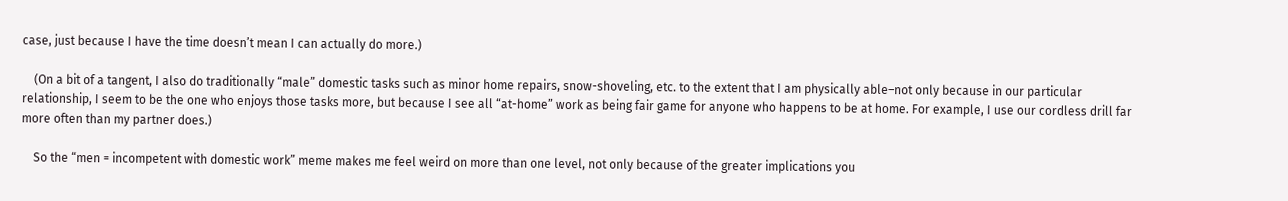case, just because I have the time doesn’t mean I can actually do more.)

    (On a bit of a tangent, I also do traditionally “male” domestic tasks such as minor home repairs, snow-shoveling, etc. to the extent that I am physically able–not only because in our particular relationship, I seem to be the one who enjoys those tasks more, but because I see all “at-home” work as being fair game for anyone who happens to be at home. For example, I use our cordless drill far more often than my partner does.)

    So the “men = incompetent with domestic work” meme makes me feel weird on more than one level, not only because of the greater implications you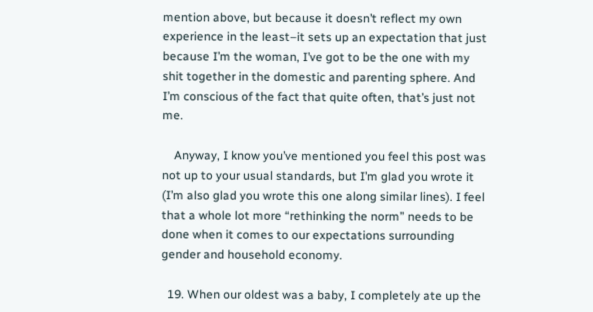mention above, but because it doesn’t reflect my own experience in the least–it sets up an expectation that just because I’m the woman, I’ve got to be the one with my shit together in the domestic and parenting sphere. And I’m conscious of the fact that quite often, that’s just not me.

    Anyway, I know you’ve mentioned you feel this post was not up to your usual standards, but I’m glad you wrote it (I’m also glad you wrote this one along similar lines). I feel that a whole lot more “rethinking the norm” needs to be done when it comes to our expectations surrounding gender and household economy.

  19. When our oldest was a baby, I completely ate up the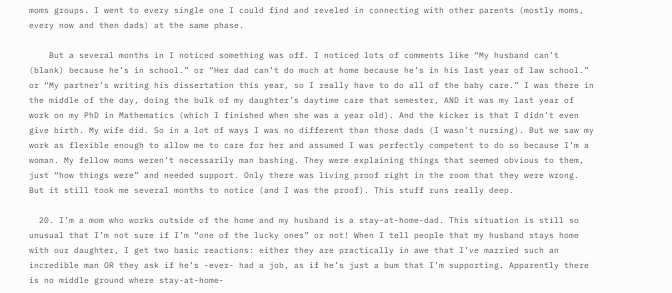moms groups. I went to every single one I could find and reveled in connecting with other parents (mostly moms, every now and then dads) at the same phase.

    But a several months in I noticed something was off. I noticed lots of comments like “My husband can’t (blank) because he’s in school.” or “Her dad can’t do much at home because he’s in his last year of law school.” or “My partner’s writing his dissertation this year, so I really have to do all of the baby care.” I was there in the middle of the day, doing the bulk of my daughter’s daytime care that semester, AND it was my last year of work on my PhD in Mathematics (which I finished when she was a year old). And the kicker is that I didn’t even give birth. My wife did. So in a lot of ways I was no different than those dads (I wasn’t nursing). But we saw my work as flexible enough to allow me to care for her and assumed I was perfectly competent to do so because I’m a woman. My fellow moms weren’t necessarily man bashing. They were explaining things that seemed obvious to them, just “how things were” and needed support. Only there was living proof right in the room that they were wrong. But it still took me several months to notice (and I was the proof). This stuff runs really deep.

  20. I’m a mom who works outside of the home and my husband is a stay-at-home-dad. This situation is still so unusual that I’m not sure if I’m “one of the lucky ones” or not! When I tell people that my husband stays home with our daughter, I get two basic reactions: either they are practically in awe that I’ve married such an incredible man OR they ask if he’s -ever- had a job, as if he’s just a bum that I’m supporting. Apparently there is no middle ground where stay-at-home-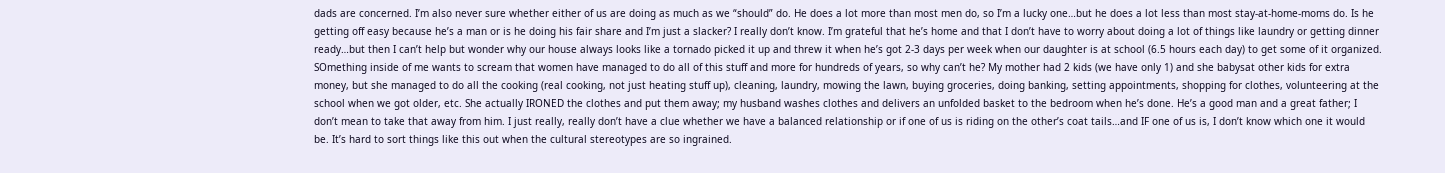dads are concerned. I’m also never sure whether either of us are doing as much as we “should” do. He does a lot more than most men do, so I’m a lucky one…but he does a lot less than most stay-at-home-moms do. Is he getting off easy because he’s a man or is he doing his fair share and I’m just a slacker? I really don’t know. I’m grateful that he’s home and that I don’t have to worry about doing a lot of things like laundry or getting dinner ready…but then I can’t help but wonder why our house always looks like a tornado picked it up and threw it when he’s got 2-3 days per week when our daughter is at school (6.5 hours each day) to get some of it organized. SOmething inside of me wants to scream that women have managed to do all of this stuff and more for hundreds of years, so why can’t he? My mother had 2 kids (we have only 1) and she babysat other kids for extra money, but she managed to do all the cooking (real cooking, not just heating stuff up), cleaning, laundry, mowing the lawn, buying groceries, doing banking, setting appointments, shopping for clothes, volunteering at the school when we got older, etc. She actually IRONED the clothes and put them away; my husband washes clothes and delivers an unfolded basket to the bedroom when he’s done. He’s a good man and a great father; I don’t mean to take that away from him. I just really, really don’t have a clue whether we have a balanced relationship or if one of us is riding on the other’s coat tails…and IF one of us is, I don’t know which one it would be. It’s hard to sort things like this out when the cultural stereotypes are so ingrained.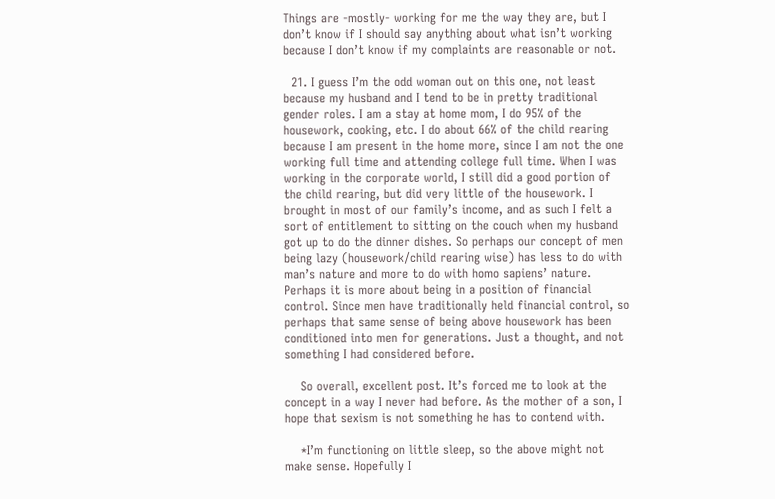Things are -mostly- working for me the way they are, but I don’t know if I should say anything about what isn’t working because I don’t know if my complaints are reasonable or not.

  21. I guess I’m the odd woman out on this one, not least because my husband and I tend to be in pretty traditional gender roles. I am a stay at home mom, I do 95% of the housework, cooking, etc. I do about 66% of the child rearing because I am present in the home more, since I am not the one working full time and attending college full time. When I was working in the corporate world, I still did a good portion of the child rearing, but did very little of the housework. I brought in most of our family’s income, and as such I felt a sort of entitlement to sitting on the couch when my husband got up to do the dinner dishes. So perhaps our concept of men being lazy (housework/child rearing wise) has less to do with man’s nature and more to do with homo sapiens’ nature. Perhaps it is more about being in a position of financial control. Since men have traditionally held financial control, so perhaps that same sense of being above housework has been conditioned into men for generations. Just a thought, and not something I had considered before.

    So overall, excellent post. It’s forced me to look at the concept in a way I never had before. As the mother of a son, I hope that sexism is not something he has to contend with.

    *I’m functioning on little sleep, so the above might not make sense. Hopefully I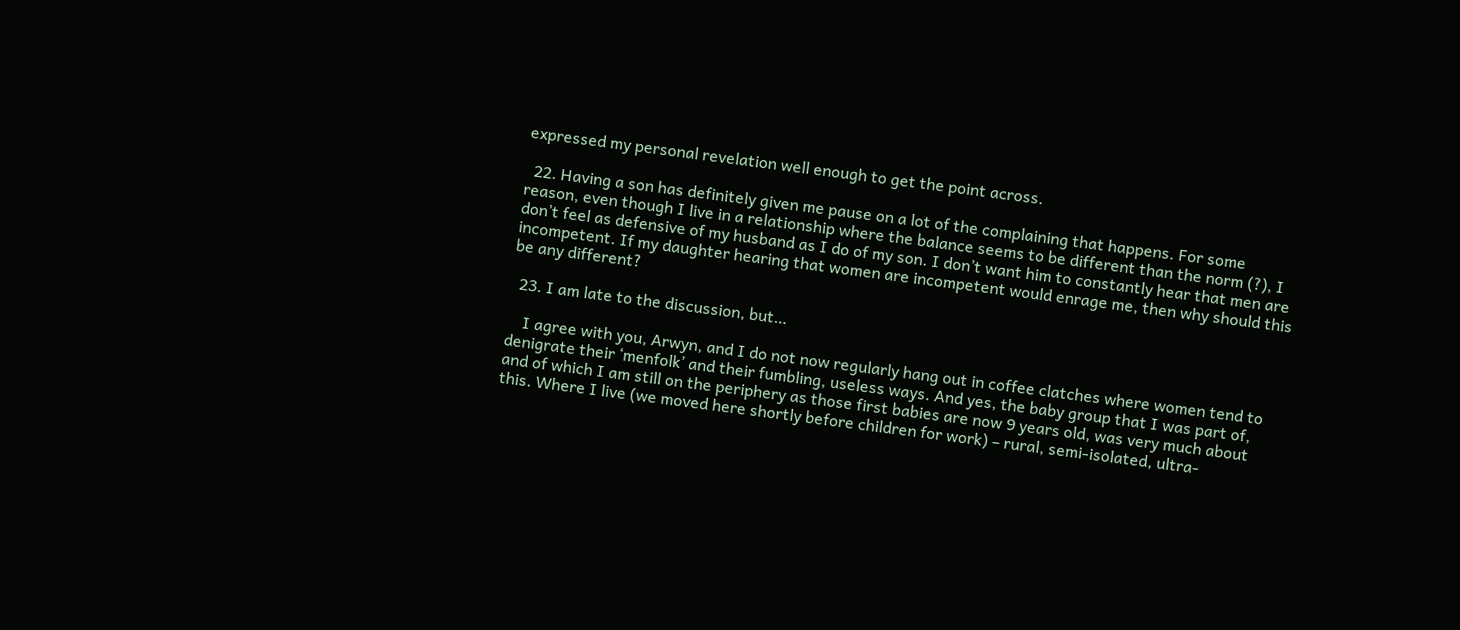expressed my personal revelation well enough to get the point across.

  22. Having a son has definitely given me pause on a lot of the complaining that happens. For some reason, even though I live in a relationship where the balance seems to be different than the norm (?), I don’t feel as defensive of my husband as I do of my son. I don’t want him to constantly hear that men are incompetent. If my daughter hearing that women are incompetent would enrage me, then why should this be any different?

  23. I am late to the discussion, but…

    I agree with you, Arwyn, and I do not now regularly hang out in coffee clatches where women tend to denigrate their ‘menfolk’ and their fumbling, useless ways. And yes, the baby group that I was part of, and of which I am still on the periphery as those first babies are now 9 years old, was very much about this. Where I live (we moved here shortly before children for work) – rural, semi-isolated, ultra-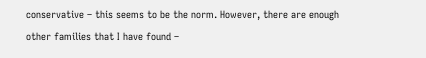conservative – this seems to be the norm. However, there are enough other families that I have found –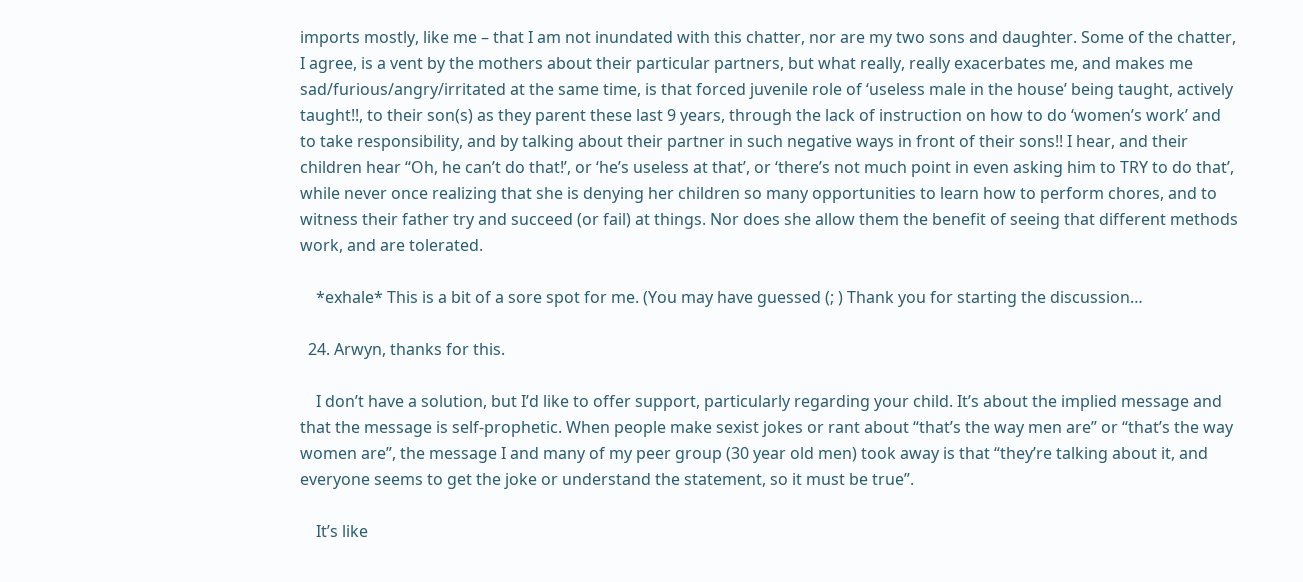imports mostly, like me – that I am not inundated with this chatter, nor are my two sons and daughter. Some of the chatter, I agree, is a vent by the mothers about their particular partners, but what really, really exacerbates me, and makes me sad/furious/angry/irritated at the same time, is that forced juvenile role of ‘useless male in the house’ being taught, actively taught!!, to their son(s) as they parent these last 9 years, through the lack of instruction on how to do ‘women’s work’ and to take responsibility, and by talking about their partner in such negative ways in front of their sons!! I hear, and their children hear “Oh, he can’t do that!’, or ‘he’s useless at that’, or ‘there’s not much point in even asking him to TRY to do that’, while never once realizing that she is denying her children so many opportunities to learn how to perform chores, and to witness their father try and succeed (or fail) at things. Nor does she allow them the benefit of seeing that different methods work, and are tolerated.

    *exhale* This is a bit of a sore spot for me. (You may have guessed (; ) Thank you for starting the discussion…

  24. Arwyn, thanks for this.

    I don’t have a solution, but I’d like to offer support, particularly regarding your child. It’s about the implied message and that the message is self-prophetic. When people make sexist jokes or rant about “that’s the way men are” or “that’s the way women are”, the message I and many of my peer group (30 year old men) took away is that “they’re talking about it, and everyone seems to get the joke or understand the statement, so it must be true”.

    It’s like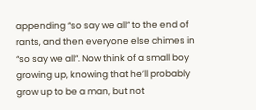appending “so say we all” to the end of rants, and then everyone else chimes in “so say we all”. Now think of a small boy growing up, knowing that he’ll probably grow up to be a man, but not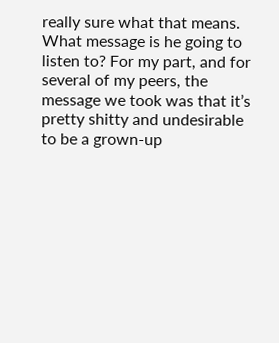really sure what that means. What message is he going to listen to? For my part, and for several of my peers, the message we took was that it’s pretty shitty and undesirable to be a grown-up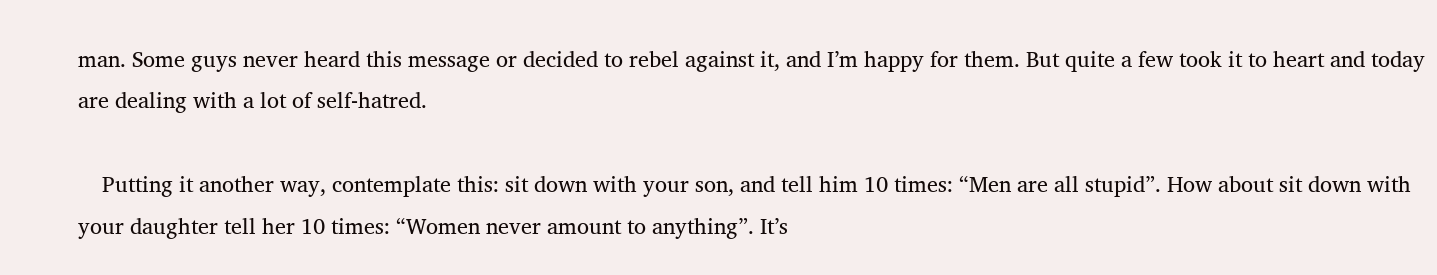man. Some guys never heard this message or decided to rebel against it, and I’m happy for them. But quite a few took it to heart and today are dealing with a lot of self-hatred.

    Putting it another way, contemplate this: sit down with your son, and tell him 10 times: “Men are all stupid”. How about sit down with your daughter tell her 10 times: “Women never amount to anything”. It’s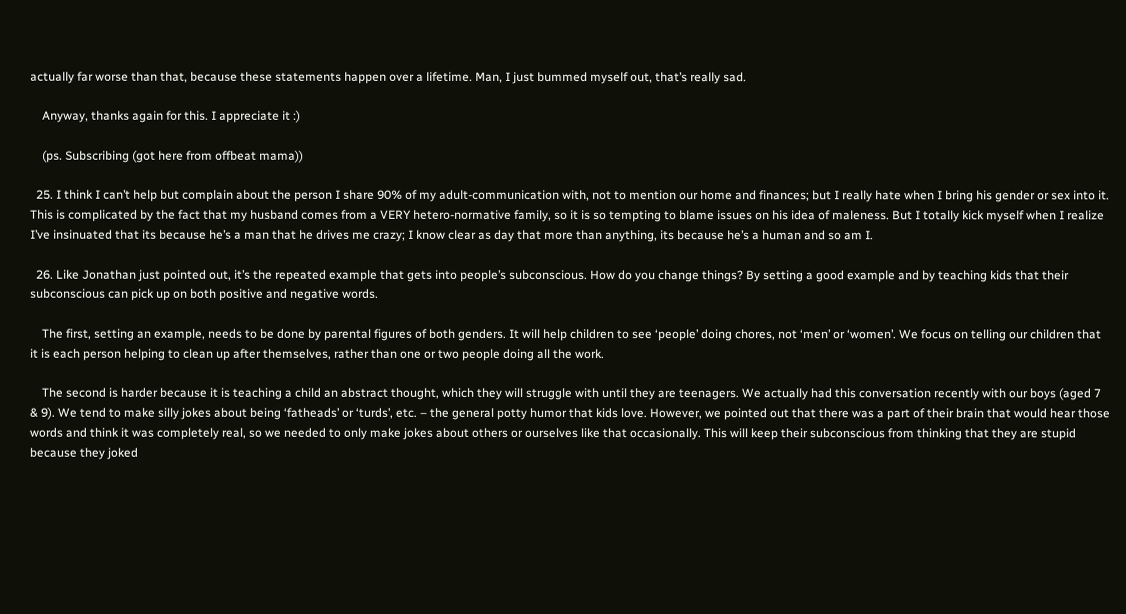actually far worse than that, because these statements happen over a lifetime. Man, I just bummed myself out, that’s really sad.

    Anyway, thanks again for this. I appreciate it :)

    (ps. Subscribing (got here from offbeat mama))

  25. I think I can’t help but complain about the person I share 90% of my adult-communication with, not to mention our home and finances; but I really hate when I bring his gender or sex into it. This is complicated by the fact that my husband comes from a VERY hetero-normative family, so it is so tempting to blame issues on his idea of maleness. But I totally kick myself when I realize I’ve insinuated that its because he’s a man that he drives me crazy; I know clear as day that more than anything, its because he’s a human and so am I.

  26. Like Jonathan just pointed out, it’s the repeated example that gets into people’s subconscious. How do you change things? By setting a good example and by teaching kids that their subconscious can pick up on both positive and negative words.

    The first, setting an example, needs to be done by parental figures of both genders. It will help children to see ‘people’ doing chores, not ‘men’ or ‘women’. We focus on telling our children that it is each person helping to clean up after themselves, rather than one or two people doing all the work.

    The second is harder because it is teaching a child an abstract thought, which they will struggle with until they are teenagers. We actually had this conversation recently with our boys (aged 7 & 9). We tend to make silly jokes about being ‘fatheads’ or ‘turds’, etc. – the general potty humor that kids love. However, we pointed out that there was a part of their brain that would hear those words and think it was completely real, so we needed to only make jokes about others or ourselves like that occasionally. This will keep their subconscious from thinking that they are stupid because they joked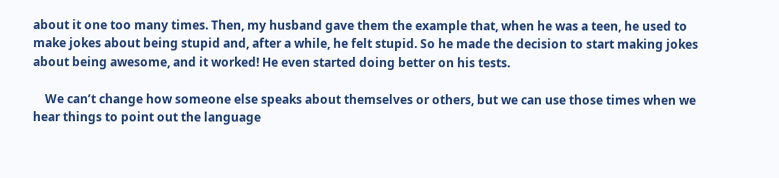about it one too many times. Then, my husband gave them the example that, when he was a teen, he used to make jokes about being stupid and, after a while, he felt stupid. So he made the decision to start making jokes about being awesome, and it worked! He even started doing better on his tests.

    We can’t change how someone else speaks about themselves or others, but we can use those times when we hear things to point out the language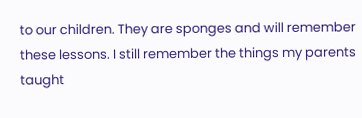to our children. They are sponges and will remember these lessons. I still remember the things my parents taught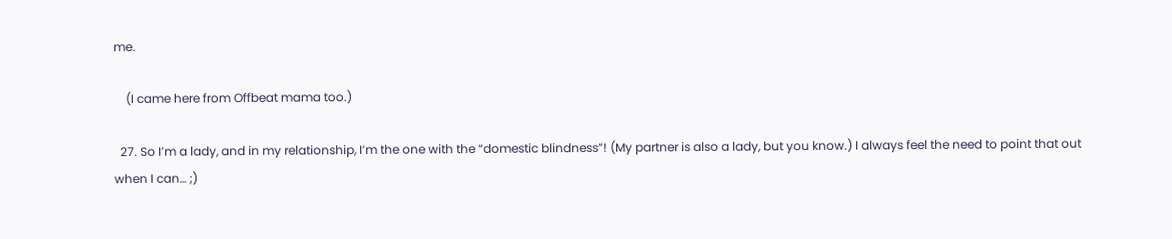me.

    (I came here from Offbeat mama too.)

  27. So I’m a lady, and in my relationship, I’m the one with the “domestic blindness”! (My partner is also a lady, but you know.) I always feel the need to point that out when I can… ;)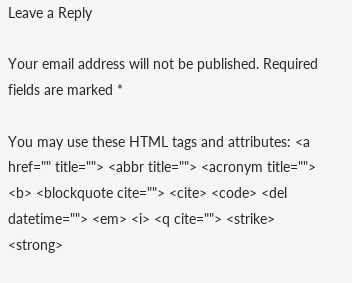Leave a Reply

Your email address will not be published. Required fields are marked *

You may use these HTML tags and attributes: <a href="" title=""> <abbr title=""> <acronym title=""> <b> <blockquote cite=""> <cite> <code> <del datetime=""> <em> <i> <q cite=""> <strike> <strong>